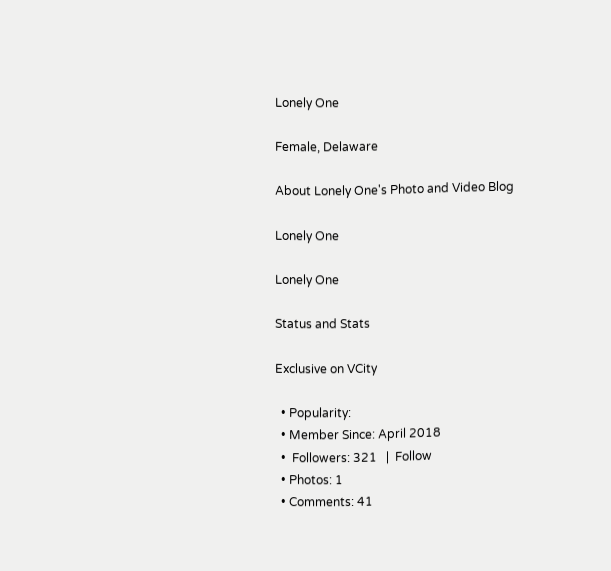Lonely One

Female, Delaware

About Lonely One's Photo and Video Blog

Lonely One

Lonely One

Status and Stats

Exclusive on VCity

  • Popularity:
  • Member Since: April 2018
  •  Followers: 321   |  Follow
  • Photos: 1
  • Comments: 41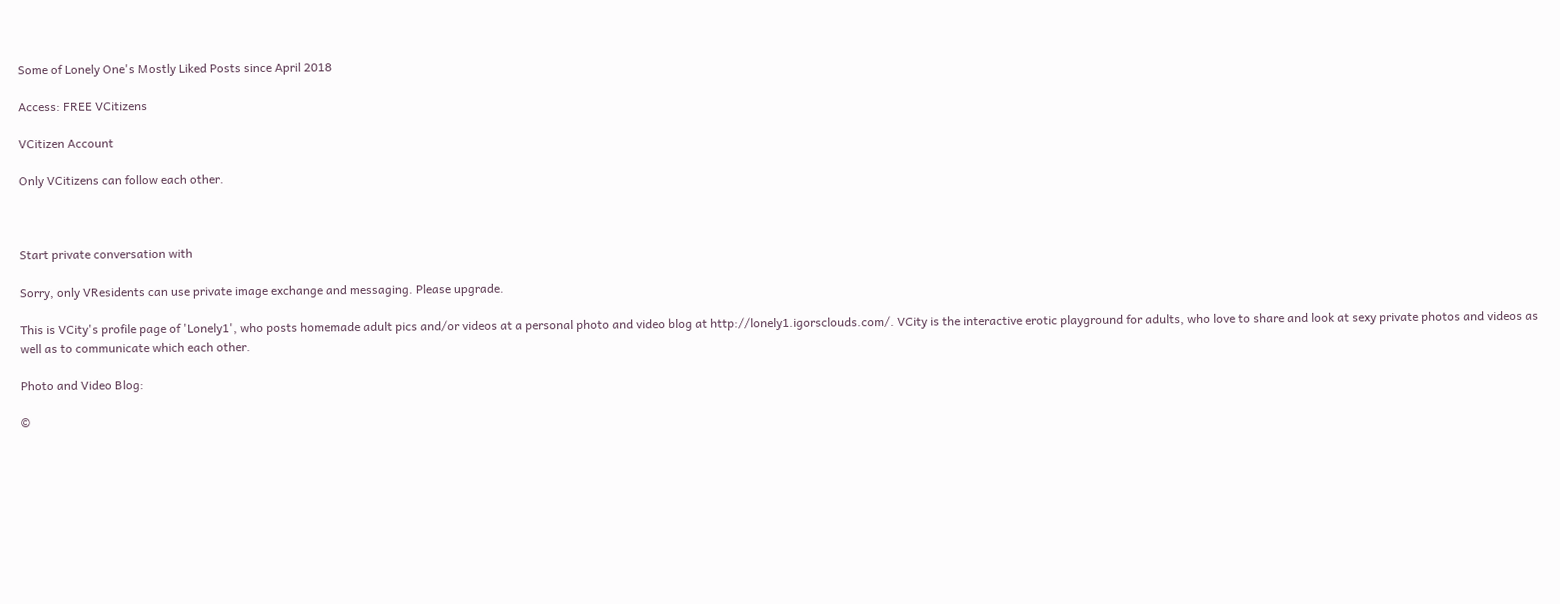Some of Lonely One's Mostly Liked Posts since April 2018

Access: FREE VCitizens

VCitizen Account

Only VCitizens can follow each other.



Start private conversation with

Sorry, only VResidents can use private image exchange and messaging. Please upgrade.

This is VCity's profile page of 'Lonely1', who posts homemade adult pics and/or videos at a personal photo and video blog at http://lonely1.igorsclouds.com/. VCity is the interactive erotic playground for adults, who love to share and look at sexy private photos and videos as well as to communicate which each other.

Photo and Video Blog:

©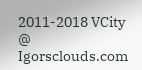2011-2018 VCity @ Igorsclouds.com